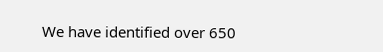We have identified over 650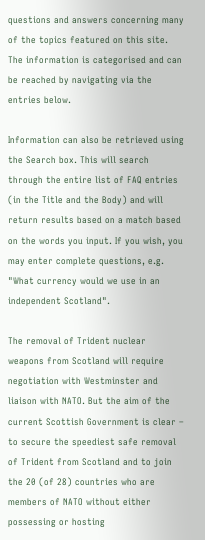questions and answers concerning many of the topics featured on this site. The information is categorised and can be reached by navigating via the entries below.

Information can also be retrieved using the Search box. This will search through the entire list of FAQ entries (in the Title and the Body) and will return results based on a match based on the words you input. If you wish, you may enter complete questions, e.g. "What currency would we use in an independent Scotland".

The removal of Trident nuclear weapons from Scotland will require negotiation with Westminster and liaison with NATO. But the aim of the current Scottish Government is clear – to secure the speediest safe removal of Trident from Scotland and to join the 20 (of 28) countries who are members of NATO without either possessing or hosting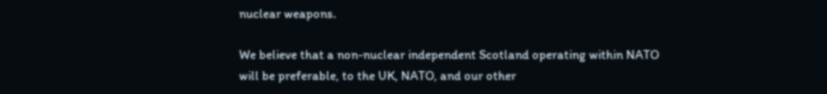nuclear weapons.

We believe that a non-nuclear independent Scotland operating within NATO will be preferable, to the UK, NATO, and our other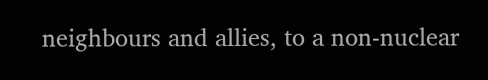neighbours and allies, to a non-nuclear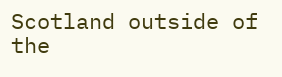Scotland outside of the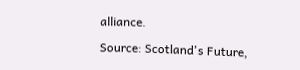alliance.

Source: Scotland's Future,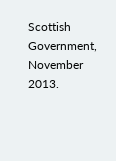Scottish Government, November 2013.